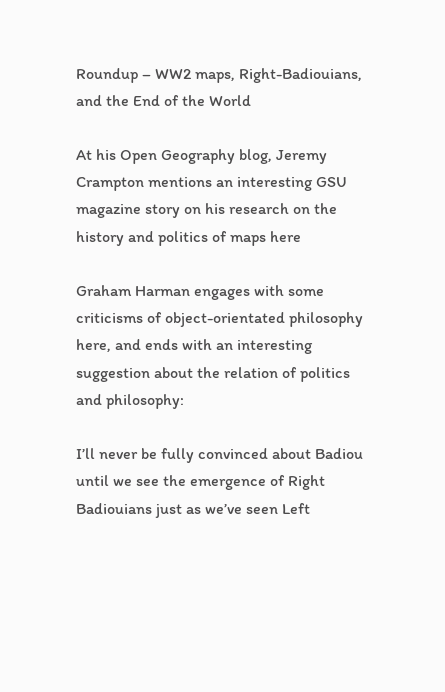Roundup – WW2 maps, Right-Badiouians, and the End of the World

At his Open Geography blog, Jeremy Crampton mentions an interesting GSU magazine story on his research on the history and politics of maps here

Graham Harman engages with some criticisms of object-orientated philosophy here, and ends with an interesting suggestion about the relation of politics and philosophy:

I’ll never be fully convinced about Badiou until we see the emergence of Right Badiouians just as we’ve seen Left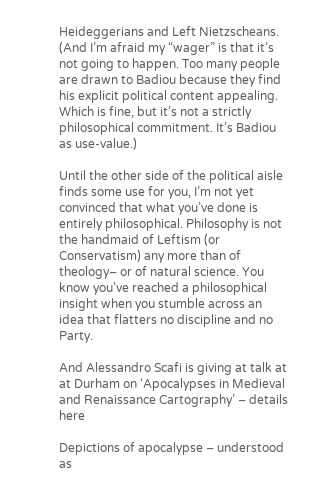Heideggerians and Left Nietzscheans. (And I’m afraid my “wager” is that it’s not going to happen. Too many people are drawn to Badiou because they find his explicit political content appealing. Which is fine, but it’s not a strictly philosophical commitment. It’s Badiou as use-value.)

Until the other side of the political aisle finds some use for you, I’m not yet convinced that what you’ve done is entirely philosophical. Philosophy is not the handmaid of Leftism (or Conservatism) any more than of theology– or of natural science. You know you’ve reached a philosophical insight when you stumble across an idea that flatters no discipline and no Party.

And Alessandro Scafi is giving at talk at at Durham on ‘Apocalypses in Medieval and Renaissance Cartography’ – details here

Depictions of apocalypse – understood as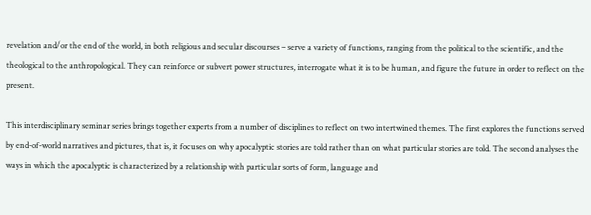revelation and/or the end of the world, in both religious and secular discourses – serve a variety of functions, ranging from the political to the scientific, and the theological to the anthropological. They can reinforce or subvert power structures, interrogate what it is to be human, and figure the future in order to reflect on the present.

This interdisciplinary seminar series brings together experts from a number of disciplines to reflect on two intertwined themes. The first explores the functions served by end-of-world narratives and pictures, that is, it focuses on why apocalyptic stories are told rather than on what particular stories are told. The second analyses the ways in which the apocalyptic is characterized by a relationship with particular sorts of form, language and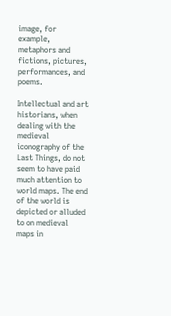image, for example, metaphors and fictions, pictures, performances, and poems.

Intellectual and art historians, when dealing with the medieval iconography of the Last Things, do not seem to have paid much attention to world maps. The end of the world is depicted or alluded to on medieval maps in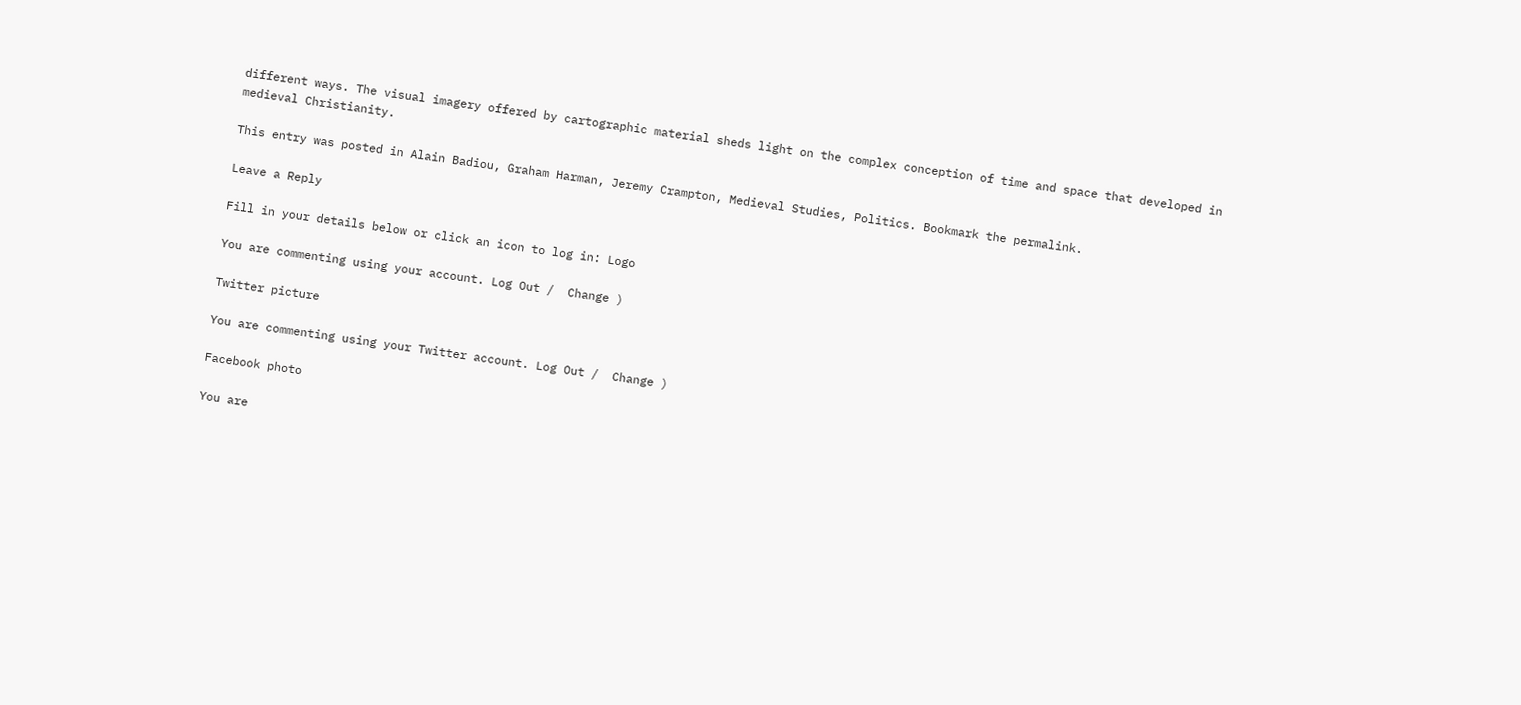different ways. The visual imagery offered by cartographic material sheds light on the complex conception of time and space that developed in medieval Christianity.

This entry was posted in Alain Badiou, Graham Harman, Jeremy Crampton, Medieval Studies, Politics. Bookmark the permalink.

Leave a Reply

Fill in your details below or click an icon to log in: Logo

You are commenting using your account. Log Out /  Change )

Twitter picture

You are commenting using your Twitter account. Log Out /  Change )

Facebook photo

You are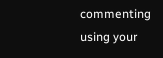commenting using your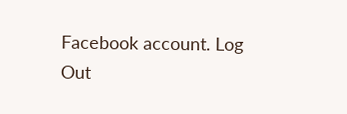Facebook account. Log Out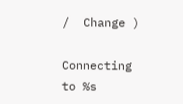/  Change )

Connecting to %s